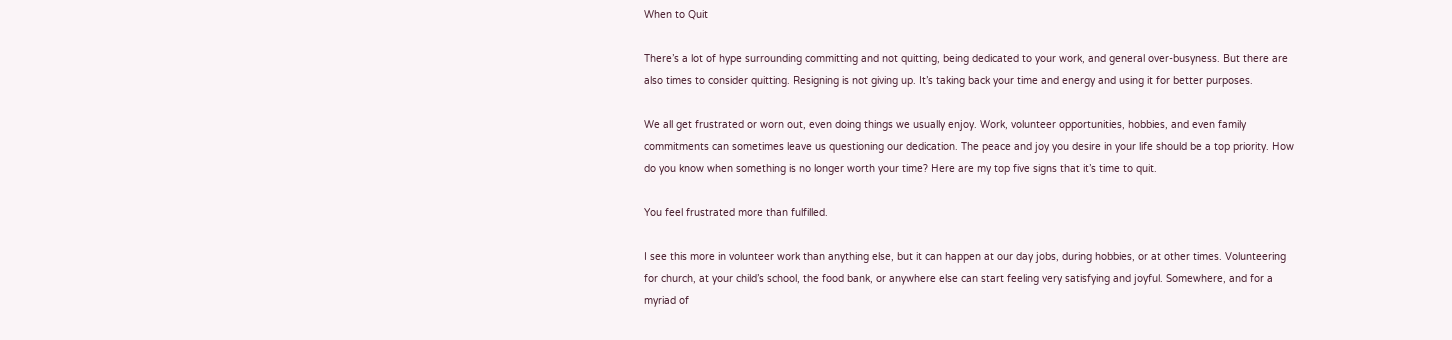When to Quit

There’s a lot of hype surrounding committing and not quitting, being dedicated to your work, and general over-busyness. But there are also times to consider quitting. Resigning is not giving up. It’s taking back your time and energy and using it for better purposes.

We all get frustrated or worn out, even doing things we usually enjoy. Work, volunteer opportunities, hobbies, and even family commitments can sometimes leave us questioning our dedication. The peace and joy you desire in your life should be a top priority. How do you know when something is no longer worth your time? Here are my top five signs that it’s time to quit.

You feel frustrated more than fulfilled.

I see this more in volunteer work than anything else, but it can happen at our day jobs, during hobbies, or at other times. Volunteering for church, at your child’s school, the food bank, or anywhere else can start feeling very satisfying and joyful. Somewhere, and for a myriad of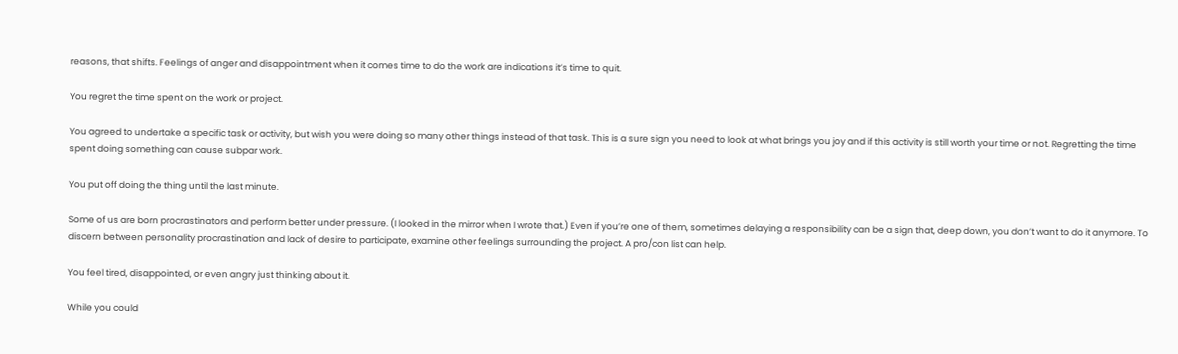reasons, that shifts. Feelings of anger and disappointment when it comes time to do the work are indications it’s time to quit.

You regret the time spent on the work or project.

You agreed to undertake a specific task or activity, but wish you were doing so many other things instead of that task. This is a sure sign you need to look at what brings you joy and if this activity is still worth your time or not. Regretting the time spent doing something can cause subpar work.

You put off doing the thing until the last minute.

Some of us are born procrastinators and perform better under pressure. (I looked in the mirror when I wrote that.) Even if you’re one of them, sometimes delaying a responsibility can be a sign that, deep down, you don’t want to do it anymore. To discern between personality procrastination and lack of desire to participate, examine other feelings surrounding the project. A pro/con list can help.

You feel tired, disappointed, or even angry just thinking about it.

While you could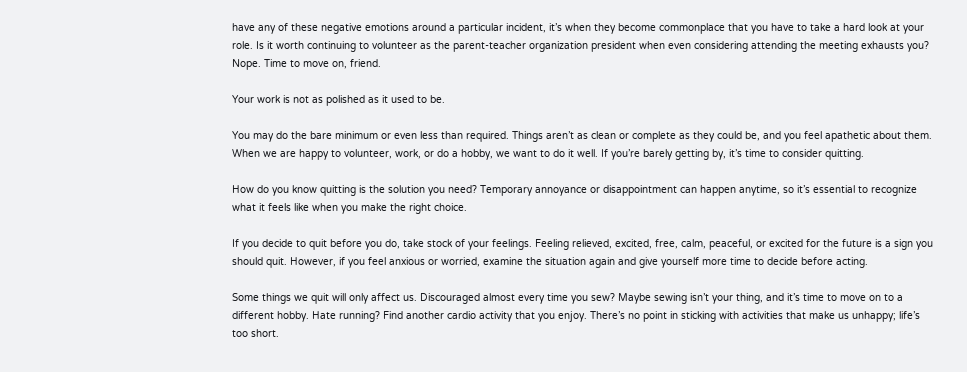have any of these negative emotions around a particular incident, it’s when they become commonplace that you have to take a hard look at your role. Is it worth continuing to volunteer as the parent-teacher organization president when even considering attending the meeting exhausts you? Nope. Time to move on, friend.

Your work is not as polished as it used to be.

You may do the bare minimum or even less than required. Things aren’t as clean or complete as they could be, and you feel apathetic about them. When we are happy to volunteer, work, or do a hobby, we want to do it well. If you’re barely getting by, it’s time to consider quitting.

How do you know quitting is the solution you need? Temporary annoyance or disappointment can happen anytime, so it’s essential to recognize what it feels like when you make the right choice.

If you decide to quit before you do, take stock of your feelings. Feeling relieved, excited, free, calm, peaceful, or excited for the future is a sign you should quit. However, if you feel anxious or worried, examine the situation again and give yourself more time to decide before acting.

Some things we quit will only affect us. Discouraged almost every time you sew? Maybe sewing isn’t your thing, and it’s time to move on to a different hobby. Hate running? Find another cardio activity that you enjoy. There’s no point in sticking with activities that make us unhappy; life’s too short.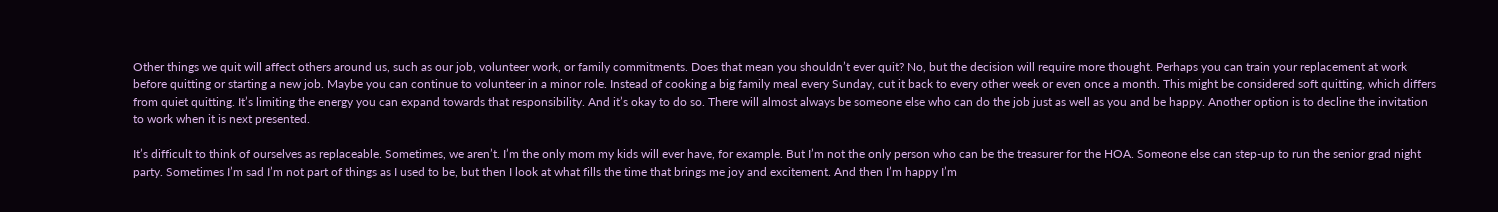Other things we quit will affect others around us, such as our job, volunteer work, or family commitments. Does that mean you shouldn’t ever quit? No, but the decision will require more thought. Perhaps you can train your replacement at work before quitting or starting a new job. Maybe you can continue to volunteer in a minor role. Instead of cooking a big family meal every Sunday, cut it back to every other week or even once a month. This might be considered soft quitting, which differs from quiet quitting. It’s limiting the energy you can expand towards that responsibility. And it’s okay to do so. There will almost always be someone else who can do the job just as well as you and be happy. Another option is to decline the invitation to work when it is next presented.

It’s difficult to think of ourselves as replaceable. Sometimes, we aren’t. I’m the only mom my kids will ever have, for example. But I’m not the only person who can be the treasurer for the HOA. Someone else can step-up to run the senior grad night party. Sometimes I’m sad I’m not part of things as I used to be, but then I look at what fills the time that brings me joy and excitement. And then I’m happy I’m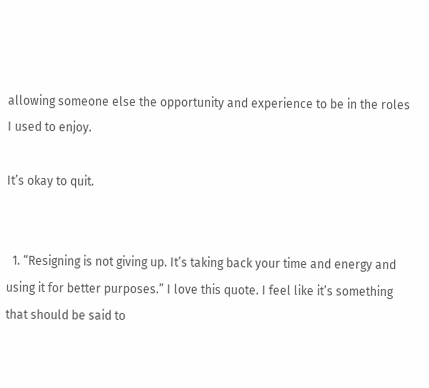allowing someone else the opportunity and experience to be in the roles I used to enjoy.

It’s okay to quit.


  1. “Resigning is not giving up. It’s taking back your time and energy and using it for better purposes.” I love this quote. I feel like it’s something that should be said to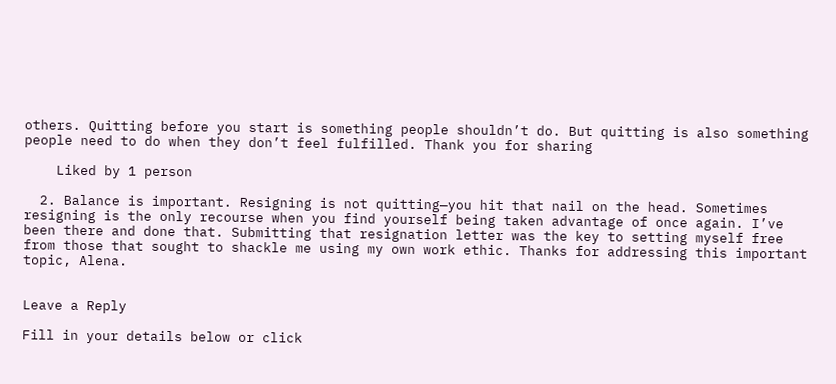others. Quitting before you start is something people shouldn’t do. But quitting is also something people need to do when they don’t feel fulfilled. Thank you for sharing

    Liked by 1 person

  2. Balance is important. Resigning is not quitting—you hit that nail on the head. Sometimes resigning is the only recourse when you find yourself being taken advantage of once again. I’ve been there and done that. Submitting that resignation letter was the key to setting myself free from those that sought to shackle me using my own work ethic. Thanks for addressing this important topic, Alena.


Leave a Reply

Fill in your details below or click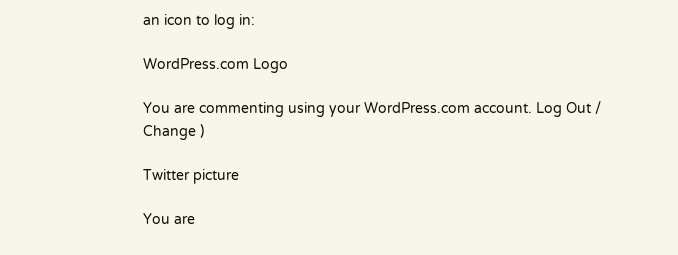an icon to log in:

WordPress.com Logo

You are commenting using your WordPress.com account. Log Out /  Change )

Twitter picture

You are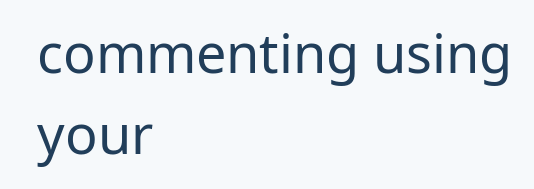commenting using your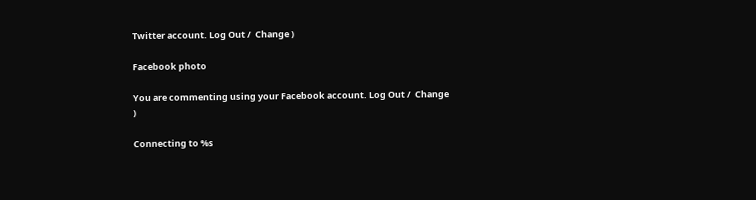Twitter account. Log Out /  Change )

Facebook photo

You are commenting using your Facebook account. Log Out /  Change )

Connecting to %s